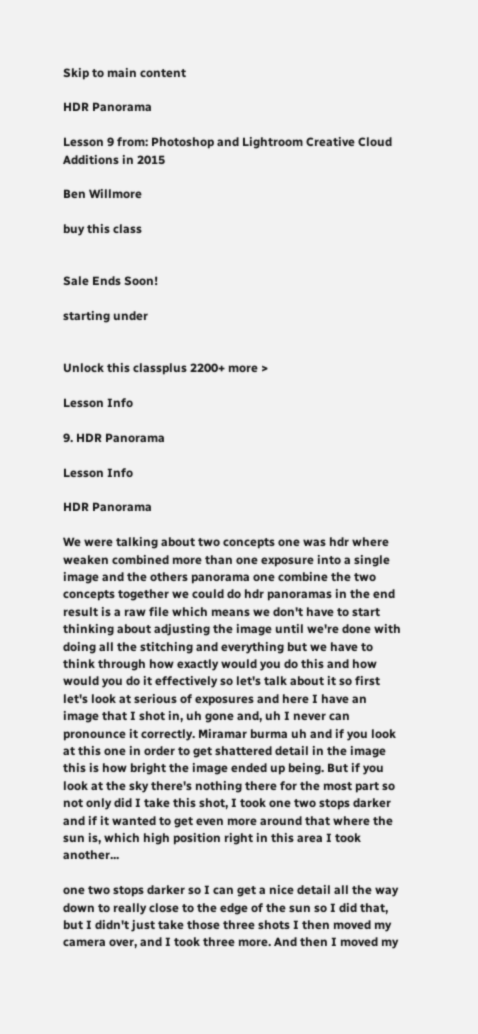Skip to main content

HDR Panorama

Lesson 9 from: Photoshop and Lightroom Creative Cloud Additions in 2015

Ben Willmore

buy this class


Sale Ends Soon!

starting under


Unlock this classplus 2200+ more >

Lesson Info

9. HDR Panorama

Lesson Info

HDR Panorama

We were talking about two concepts one was hdr where weaken combined more than one exposure into a single image and the others panorama one combine the two concepts together we could do hdr panoramas in the end result is a raw file which means we don't have to start thinking about adjusting the image until we're done with doing all the stitching and everything but we have to think through how exactly would you do this and how would you do it effectively so let's talk about it so first let's look at serious of exposures and here I have an image that I shot in, uh gone and, uh I never can pronounce it correctly. Miramar burma uh and if you look at this one in order to get shattered detail in the image this is how bright the image ended up being. But if you look at the sky there's nothing there for the most part so not only did I take this shot, I took one two stops darker and if it wanted to get even more around that where the sun is, which high position right in this area I took another...

one two stops darker so I can get a nice detail all the way down to really close to the edge of the sun so I did that, but I didn't just take those three shots I then moved my camera over, and I took three more. And then I moved my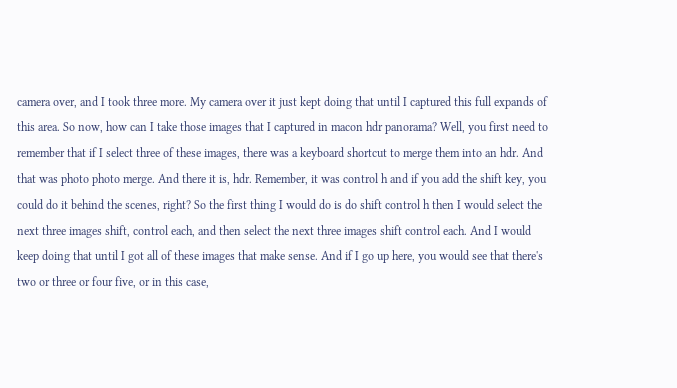camera over, and I took three more. My camera over it just kept doing that until I captured this full expands of this area. So now, how can I take those images that I captured in macon hdr panorama? Well, you first need to remember that if I select three of these images, there was a keyboard shortcut to merge them into an hdr. And that was photo photo merge. And there it is, hdr. Remember, it was control h and if you add the shift key, you could do it behind the scenes, right? So the first thing I would do is do shift control h then I would select the next three images shift, control each, and then select the next three images shift control each. And I would keep doing that until I got all of these images that make sense. And if I go up here, you would see that there's two or three or four five, or in this case,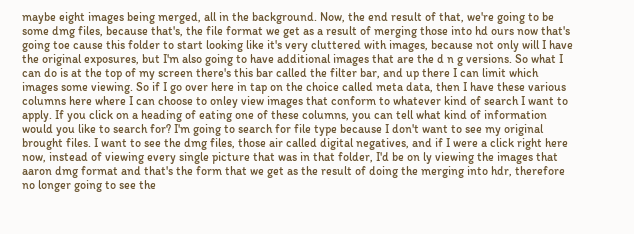maybe eight images being merged, all in the background. Now, the end result of that, we're going to be some dmg files, because that's, the file format we get as a result of merging those into hd ours now that's going toe cause this folder to start looking like it's very cluttered with images, because not only will I have the original exposures, but I'm also going to have additional images that are the d n g versions. So what I can do is at the top of my screen there's this bar called the filter bar, and up there I can limit which images some viewing. So if I go over here in tap on the choice called meta data, then I have these various columns here where I can choose to onley view images that conform to whatever kind of search I want to apply. If you click on a heading of eating one of these columns, you can tell what kind of information would you like to search for? I'm going to search for file type because I don't want to see my original brought files. I want to see the dmg files, those air called digital negatives, and if I were a click right here now, instead of viewing every single picture that was in that folder, I'd be on ly viewing the images that aaron dmg format and that's the form that we get as the result of doing the merging into hdr, therefore no longer going to see the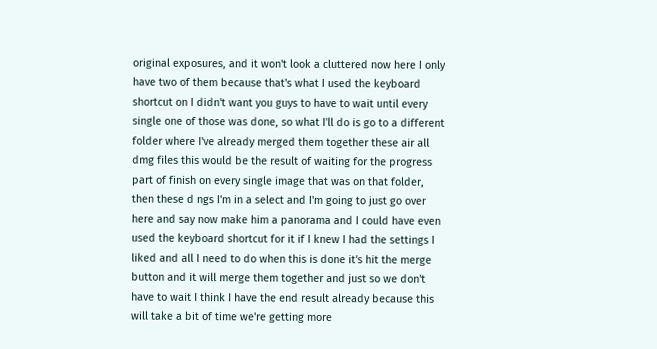original exposures, and it won't look a cluttered now here I only have two of them because that's what I used the keyboard shortcut on I didn't want you guys to have to wait until every single one of those was done, so what I'll do is go to a different folder where I've already merged them together these air all dmg files this would be the result of waiting for the progress part of finish on every single image that was on that folder, then these d ngs I'm in a select and I'm going to just go over here and say now make him a panorama and I could have even used the keyboard shortcut for it if I knew I had the settings I liked and all I need to do when this is done it's hit the merge button and it will merge them together and just so we don't have to wait I think I have the end result already because this will take a bit of time we're getting more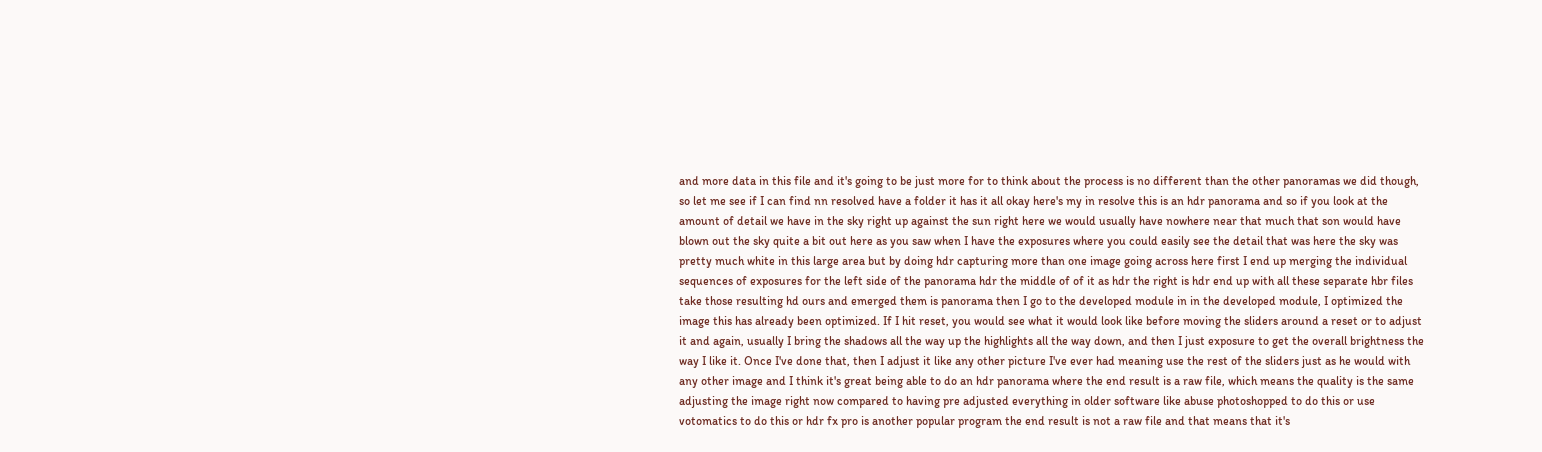and more data in this file and it's going to be just more for to think about the process is no different than the other panoramas we did though, so let me see if I can find nn resolved have a folder it has it all okay here's my in resolve this is an hdr panorama and so if you look at the amount of detail we have in the sky right up against the sun right here we would usually have nowhere near that much that son would have blown out the sky quite a bit out here as you saw when I have the exposures where you could easily see the detail that was here the sky was pretty much white in this large area but by doing hdr capturing more than one image going across here first I end up merging the individual sequences of exposures for the left side of the panorama hdr the middle of of it as hdr the right is hdr end up with all these separate hbr files take those resulting hd ours and emerged them is panorama then I go to the developed module in in the developed module, I optimized the image this has already been optimized. If I hit reset, you would see what it would look like before moving the sliders around a reset or to adjust it and again, usually I bring the shadows all the way up the highlights all the way down, and then I just exposure to get the overall brightness the way I like it. Once I've done that, then I adjust it like any other picture I've ever had meaning use the rest of the sliders just as he would with any other image and I think it's great being able to do an hdr panorama where the end result is a raw file, which means the quality is the same adjusting the image right now compared to having pre adjusted everything in older software like abuse photoshopped to do this or use votomatics to do this or hdr fx pro is another popular program the end result is not a raw file and that means that it's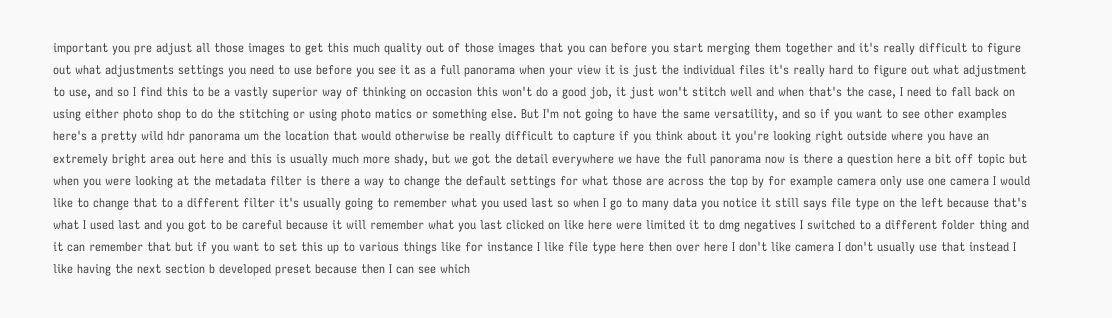important you pre adjust all those images to get this much quality out of those images that you can before you start merging them together and it's really difficult to figure out what adjustments settings you need to use before you see it as a full panorama when your view it is just the individual files it's really hard to figure out what adjustment to use, and so I find this to be a vastly superior way of thinking on occasion this won't do a good job, it just won't stitch well and when that's the case, I need to fall back on using either photo shop to do the stitching or using photo matics or something else. But I'm not going to have the same versatility, and so if you want to see other examples here's a pretty wild hdr panorama um the location that would otherwise be really difficult to capture if you think about it you're looking right outside where you have an extremely bright area out here and this is usually much more shady, but we got the detail everywhere we have the full panorama now is there a question here a bit off topic but when you were looking at the metadata filter is there a way to change the default settings for what those are across the top by for example camera only use one camera I would like to change that to a different filter it's usually going to remember what you used last so when I go to many data you notice it still says file type on the left because that's what I used last and you got to be careful because it will remember what you last clicked on like here were limited it to dmg negatives I switched to a different folder thing and it can remember that but if you want to set this up to various things like for instance I like file type here then over here I don't like camera I don't usually use that instead I like having the next section b developed preset because then I can see which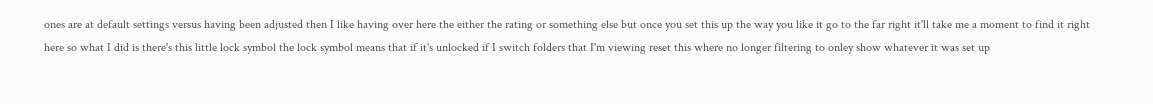ones are at default settings versus having been adjusted then I like having over here the either the rating or something else but once you set this up the way you like it go to the far right it'll take me a moment to find it right here so what I did is there's this little lock symbol the lock symbol means that if it's unlocked if I switch folders that I'm viewing reset this where no longer filtering to onley show whatever it was set up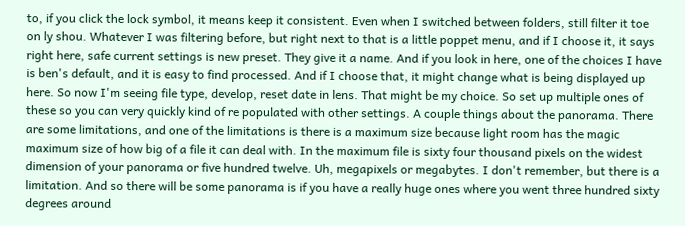to, if you click the lock symbol, it means keep it consistent. Even when I switched between folders, still filter it toe on ly shou. Whatever I was filtering before, but right next to that is a little poppet menu, and if I choose it, it says right here, safe current settings is new preset. They give it a name. And if you look in here, one of the choices I have is ben's default, and it is easy to find processed. And if I choose that, it might change what is being displayed up here. So now I'm seeing file type, develop, reset date in lens. That might be my choice. So set up multiple ones of these so you can very quickly kind of re populated with other settings. A couple things about the panorama. There are some limitations, and one of the limitations is there is a maximum size because light room has the magic maximum size of how big of a file it can deal with. In the maximum file is sixty four thousand pixels on the widest dimension of your panorama or five hundred twelve. Uh, megapixels or megabytes. I don't remember, but there is a limitation. And so there will be some panorama is if you have a really huge ones where you went three hundred sixty degrees around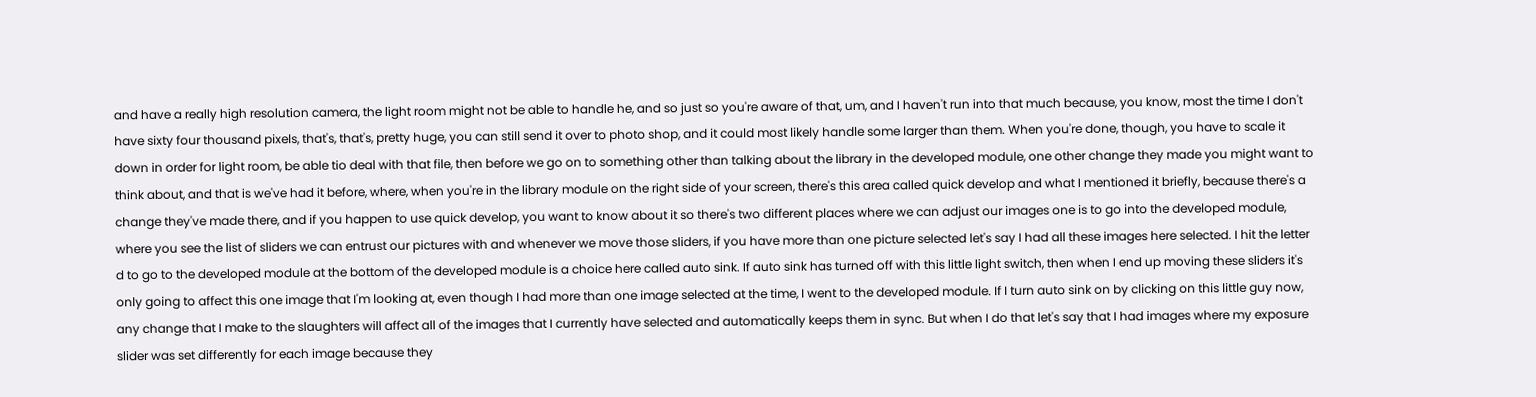and have a really high resolution camera, the light room might not be able to handle he, and so just so you're aware of that, um, and I haven't run into that much because, you know, most the time I don't have sixty four thousand pixels, that's, that's, pretty huge, you can still send it over to photo shop, and it could most likely handle some larger than them. When you're done, though, you have to scale it down in order for light room, be able tio deal with that file, then before we go on to something other than talking about the library in the developed module, one other change they made you might want to think about, and that is we've had it before, where, when you're in the library module on the right side of your screen, there's this area called quick develop and what I mentioned it briefly, because there's a change they've made there, and if you happen to use quick develop, you want to know about it so there's two different places where we can adjust our images one is to go into the developed module, where you see the list of sliders we can entrust our pictures with and whenever we move those sliders, if you have more than one picture selected let's say I had all these images here selected. I hit the letter d to go to the developed module at the bottom of the developed module is a choice here called auto sink. If auto sink has turned off with this little light switch, then when I end up moving these sliders it's only going to affect this one image that I'm looking at, even though I had more than one image selected at the time, I went to the developed module. If I turn auto sink on by clicking on this little guy now, any change that I make to the slaughters will affect all of the images that I currently have selected and automatically keeps them in sync. But when I do that let's say that I had images where my exposure slider was set differently for each image because they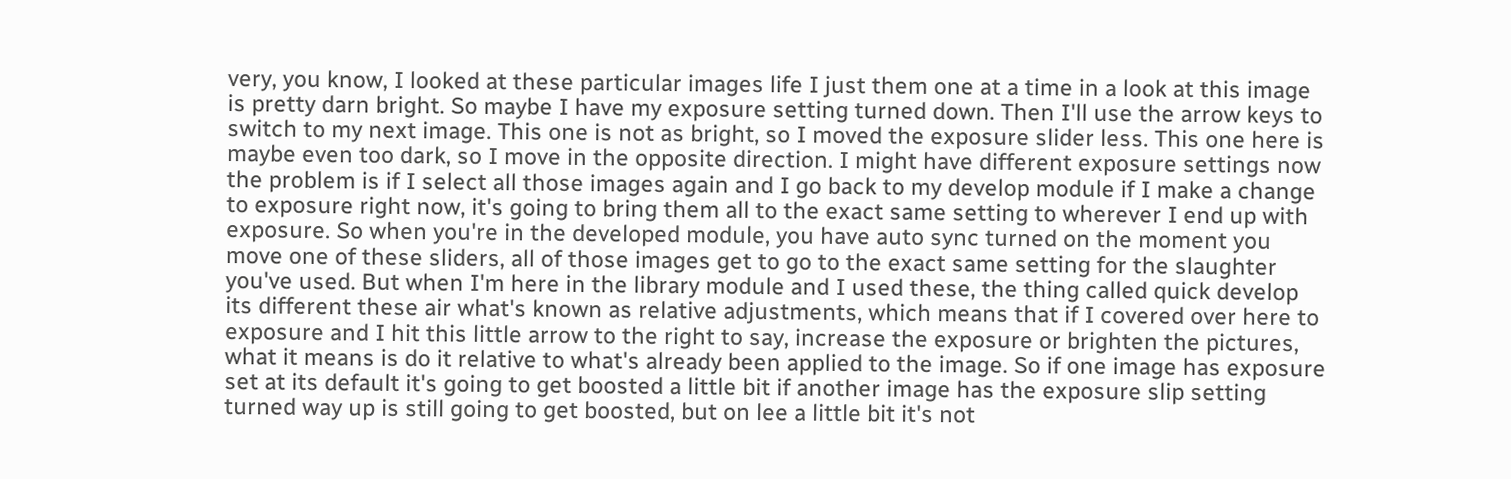very, you know, I looked at these particular images life I just them one at a time in a look at this image is pretty darn bright. So maybe I have my exposure setting turned down. Then I'll use the arrow keys to switch to my next image. This one is not as bright, so I moved the exposure slider less. This one here is maybe even too dark, so I move in the opposite direction. I might have different exposure settings now the problem is if I select all those images again and I go back to my develop module if I make a change to exposure right now, it's going to bring them all to the exact same setting to wherever I end up with exposure. So when you're in the developed module, you have auto sync turned on the moment you move one of these sliders, all of those images get to go to the exact same setting for the slaughter you've used. But when I'm here in the library module and I used these, the thing called quick develop its different these air what's known as relative adjustments, which means that if I covered over here to exposure and I hit this little arrow to the right to say, increase the exposure or brighten the pictures, what it means is do it relative to what's already been applied to the image. So if one image has exposure set at its default it's going to get boosted a little bit if another image has the exposure slip setting turned way up is still going to get boosted, but on lee a little bit it's not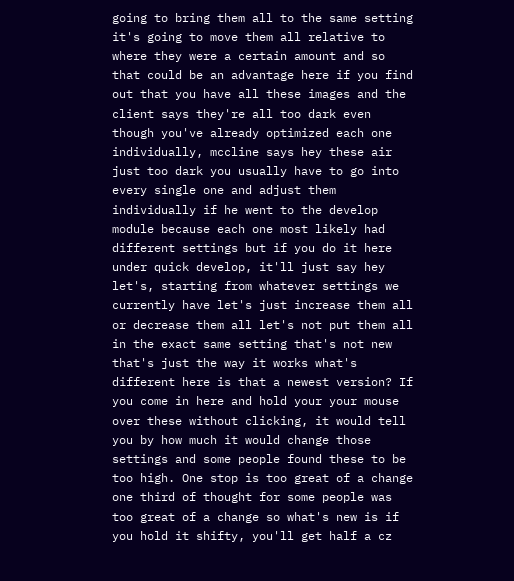going to bring them all to the same setting it's going to move them all relative to where they were a certain amount and so that could be an advantage here if you find out that you have all these images and the client says they're all too dark even though you've already optimized each one individually, mccline says hey these air just too dark you usually have to go into every single one and adjust them individually if he went to the develop module because each one most likely had different settings but if you do it here under quick develop, it'll just say hey let's, starting from whatever settings we currently have let's just increase them all or decrease them all let's not put them all in the exact same setting that's not new that's just the way it works what's different here is that a newest version? If you come in here and hold your your mouse over these without clicking, it would tell you by how much it would change those settings and some people found these to be too high. One stop is too great of a change one third of thought for some people was too great of a change so what's new is if you hold it shifty, you'll get half a cz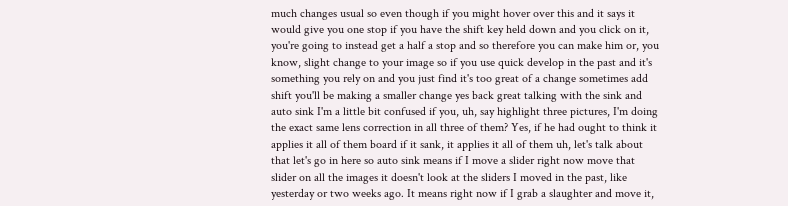much changes usual so even though if you might hover over this and it says it would give you one stop if you have the shift key held down and you click on it, you're going to instead get a half a stop and so therefore you can make him or, you know, slight change to your image so if you use quick develop in the past and it's something you rely on and you just find it's too great of a change sometimes add shift you'll be making a smaller change yes back great talking with the sink and auto sink I'm a little bit confused if you, uh, say highlight three pictures, I'm doing the exact same lens correction in all three of them? Yes, if he had ought to think it applies it all of them board if it sank, it applies it all of them uh, let's talk about that let's go in here so auto sink means if I move a slider right now move that slider on all the images it doesn't look at the sliders I moved in the past, like yesterday or two weeks ago. It means right now if I grab a slaughter and move it,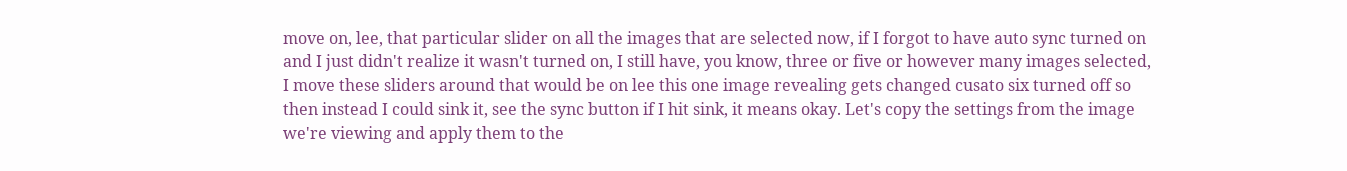move on, lee, that particular slider on all the images that are selected now, if I forgot to have auto sync turned on and I just didn't realize it wasn't turned on, I still have, you know, three or five or however many images selected, I move these sliders around that would be on lee this one image revealing gets changed cusato six turned off so then instead I could sink it, see the sync button if I hit sink, it means okay. Let's copy the settings from the image we're viewing and apply them to the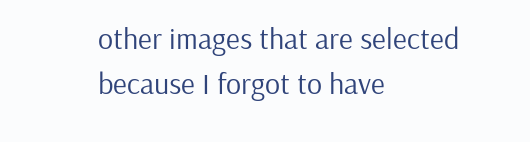other images that are selected because I forgot to have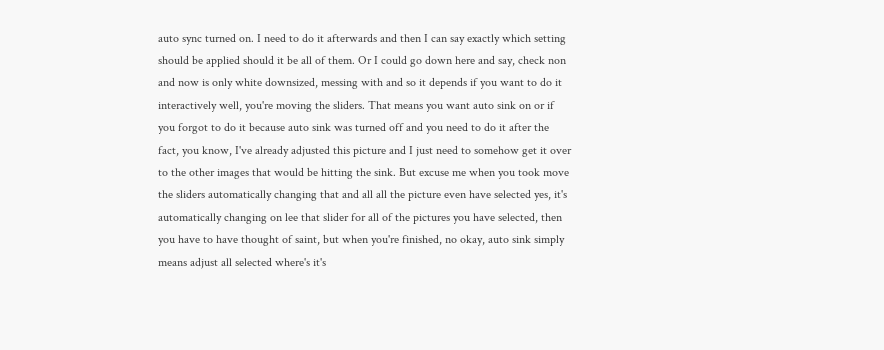auto sync turned on. I need to do it afterwards and then I can say exactly which setting should be applied should it be all of them. Or I could go down here and say, check non and now is only white downsized, messing with and so it depends if you want to do it interactively well, you're moving the sliders. That means you want auto sink on or if you forgot to do it because auto sink was turned off and you need to do it after the fact, you know, I've already adjusted this picture and I just need to somehow get it over to the other images that would be hitting the sink. But excuse me when you took move the sliders automatically changing that and all all the picture even have selected yes, it's automatically changing on lee that slider for all of the pictures you have selected, then you have to have thought of saint, but when you're finished, no okay, auto sink simply means adjust all selected where's it's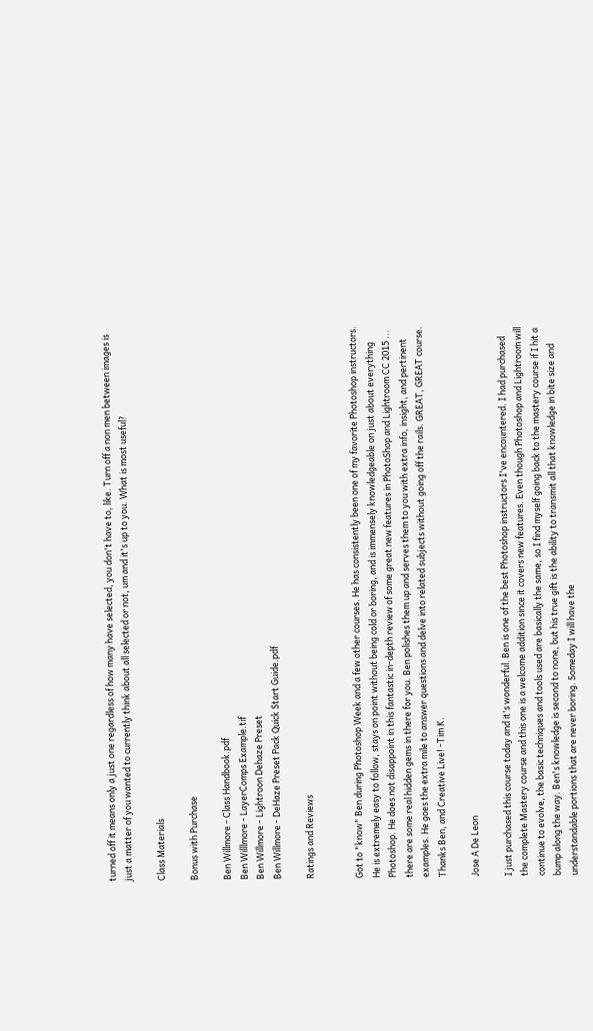turned off it means only a just one regardless of how many have selected, you don't have to, like. Turn off a non men between images is just a matter of you wanted to currently think about all selected or not, um and it's up to you. What is most useful?

Class Materials

Bonus with Purchase

Ben Willmore - Class Handbook.pdf
Ben Willlmore - LayerComps Example.tif
Ben Willmore - Lightroon Dehaze Preset
Ben Willmore - DeHaze Preset Pack Quick Start Guide.pdf

Ratings and Reviews


Got to "know" Ben during Photoshop Week and a few other courses. He has consistently been one of my favorite Photoshop instructors. He is extremely easy to follow, stays on point without being cold or boring, and is immensely knowledgeable on just about everything Photoshop. He does not disappoint in this fantastic in-depth review of some great new features in PhotoShop and Lightroom CC 2015 ... there are some real hidden gems in there for you. Ben polishes them up and serves them to you with extra info, insight, and pertinent examples. He goes the extra mile to answer questions and delve into related subjects without going off the rails. GREAT, GREAT course. Thanks Ben, and Creative Live! -Tim K.

Jose A De Leon

I just purchased this course today and it's wonderful. Ben is one of the best Photoshop instructors I've encountered. I had purchased the complete Mastery course and this one is a welcome addition since it covers new features. Even though Photoshop and Lightroom will continue to evolve, the basic techniques and tools used are basically the same, so I find myself going back to the mastery course if I hit a bump along the way. Ben's knowledge is second to none, but his true gift is the ability to transmit all that knowledge in bite size and understandable portions that are never boring. Someday I will have the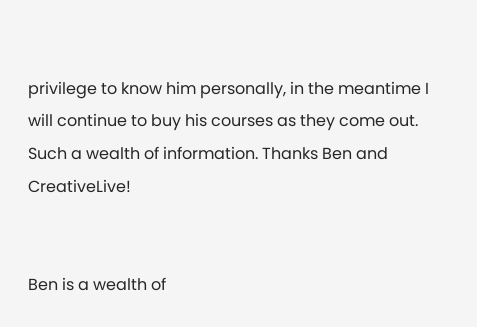privilege to know him personally, in the meantime I will continue to buy his courses as they come out. Such a wealth of information. Thanks Ben and CreativeLive!


Ben is a wealth of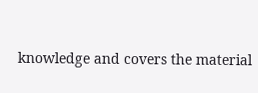knowledge and covers the material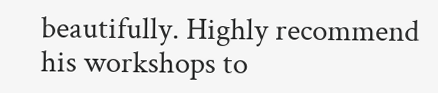beautifully. Highly recommend his workshops to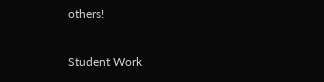others!

Student Work